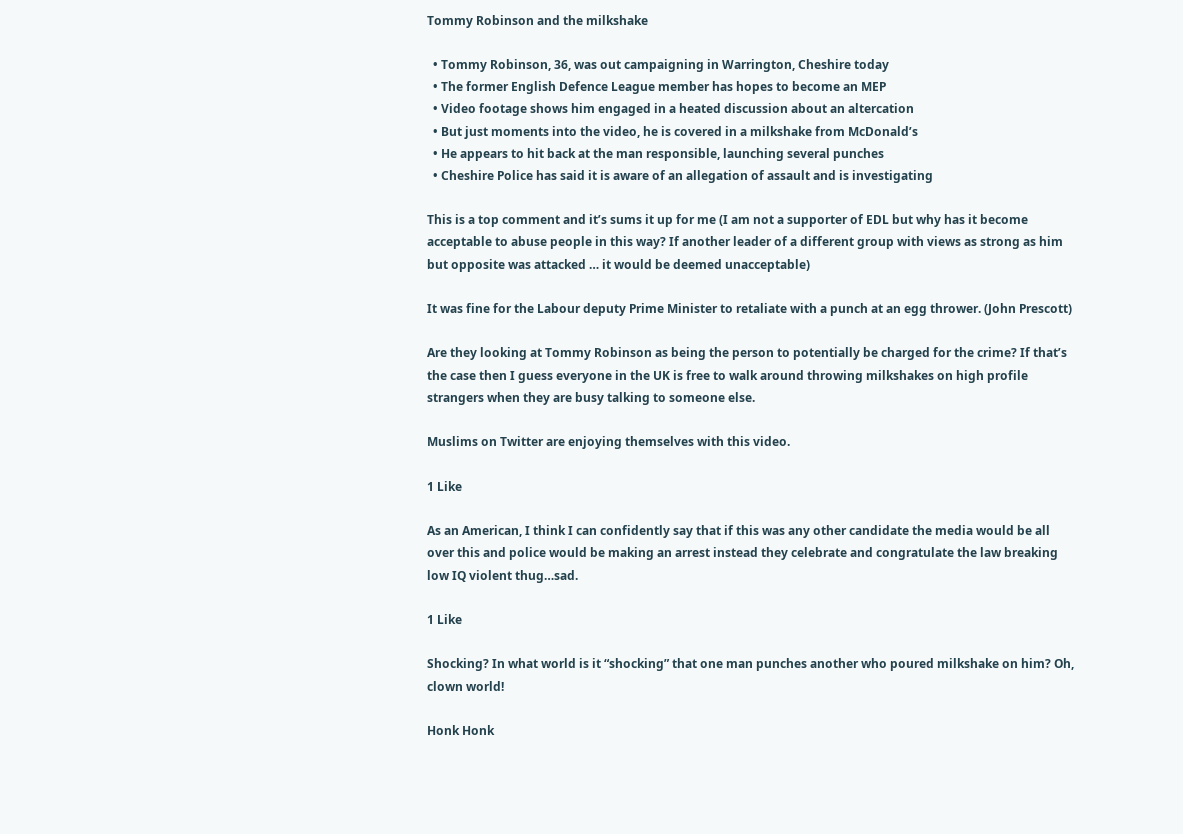Tommy Robinson and the milkshake

  • Tommy Robinson, 36, was out campaigning in Warrington, Cheshire today
  • The former English Defence League member has hopes to become an MEP
  • Video footage shows him engaged in a heated discussion about an altercation
  • But just moments into the video, he is covered in a milkshake from McDonald’s
  • He appears to hit back at the man responsible, launching several punches
  • Cheshire Police has said it is aware of an allegation of assault and is investigating

This is a top comment and it’s sums it up for me (I am not a supporter of EDL but why has it become acceptable to abuse people in this way? If another leader of a different group with views as strong as him but opposite was attacked … it would be deemed unacceptable)

It was fine for the Labour deputy Prime Minister to retaliate with a punch at an egg thrower. (John Prescott)

Are they looking at Tommy Robinson as being the person to potentially be charged for the crime? If that’s the case then I guess everyone in the UK is free to walk around throwing milkshakes on high profile strangers when they are busy talking to someone else.

Muslims on Twitter are enjoying themselves with this video.

1 Like

As an American, I think I can confidently say that if this was any other candidate the media would be all over this and police would be making an arrest instead they celebrate and congratulate the law breaking low IQ violent thug…sad.

1 Like

Shocking? In what world is it “shocking” that one man punches another who poured milkshake on him? Oh, clown world!

Honk Honk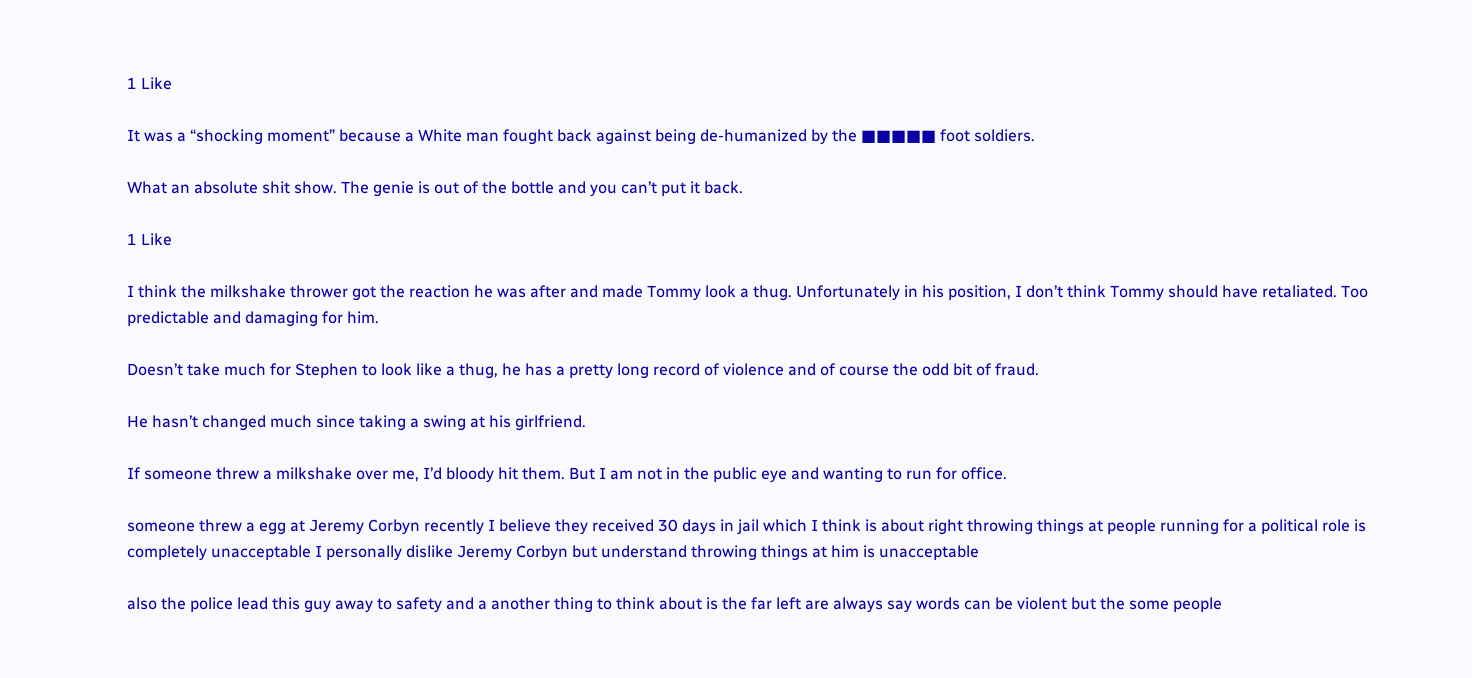1 Like

It was a “shocking moment” because a White man fought back against being de-humanized by the ■■■■■ foot soldiers.

What an absolute shit show. The genie is out of the bottle and you can’t put it back.

1 Like

I think the milkshake thrower got the reaction he was after and made Tommy look a thug. Unfortunately in his position, I don’t think Tommy should have retaliated. Too predictable and damaging for him.

Doesn’t take much for Stephen to look like a thug, he has a pretty long record of violence and of course the odd bit of fraud.

He hasn’t changed much since taking a swing at his girlfriend.

If someone threw a milkshake over me, I’d bloody hit them. But I am not in the public eye and wanting to run for office.

someone threw a egg at Jeremy Corbyn recently I believe they received 30 days in jail which I think is about right throwing things at people running for a political role is completely unacceptable I personally dislike Jeremy Corbyn but understand throwing things at him is unacceptable

also the police lead this guy away to safety and a another thing to think about is the far left are always say words can be violent but the some people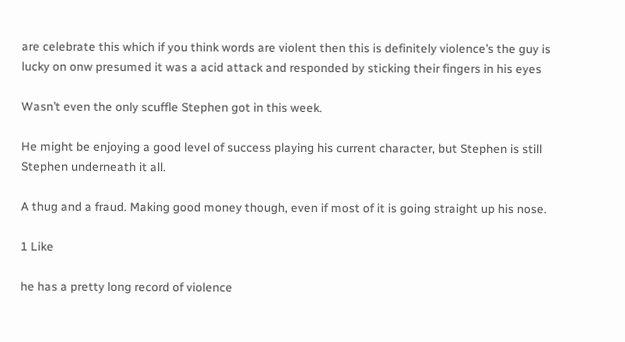are celebrate this which if you think words are violent then this is definitely violence’s the guy is lucky on onw presumed it was a acid attack and responded by sticking their fingers in his eyes

Wasn’t even the only scuffle Stephen got in this week.

He might be enjoying a good level of success playing his current character, but Stephen is still Stephen underneath it all.

A thug and a fraud. Making good money though, even if most of it is going straight up his nose.

1 Like

he has a pretty long record of violence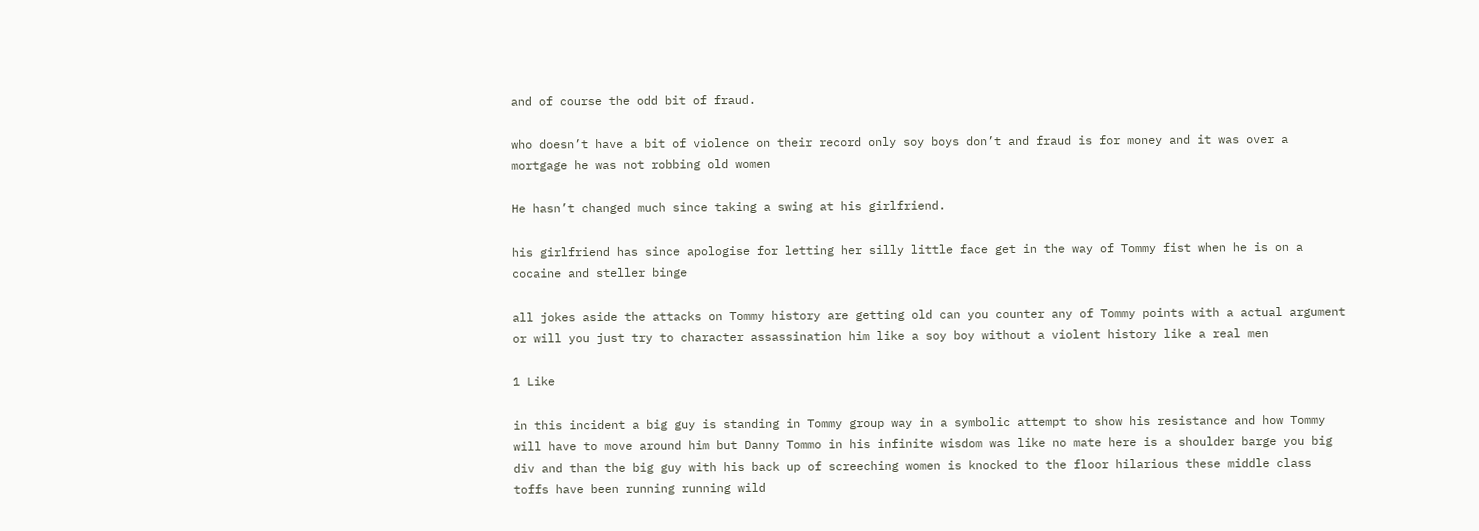and of course the odd bit of fraud.

who doesn’t have a bit of violence on their record only soy boys don’t and fraud is for money and it was over a mortgage he was not robbing old women

He hasn’t changed much since taking a swing at his girlfriend.

his girlfriend has since apologise for letting her silly little face get in the way of Tommy fist when he is on a cocaine and steller binge

all jokes aside the attacks on Tommy history are getting old can you counter any of Tommy points with a actual argument or will you just try to character assassination him like a soy boy without a violent history like a real men

1 Like

in this incident a big guy is standing in Tommy group way in a symbolic attempt to show his resistance and how Tommy will have to move around him but Danny Tommo in his infinite wisdom was like no mate here is a shoulder barge you big div and than the big guy with his back up of screeching women is knocked to the floor hilarious these middle class toffs have been running running wild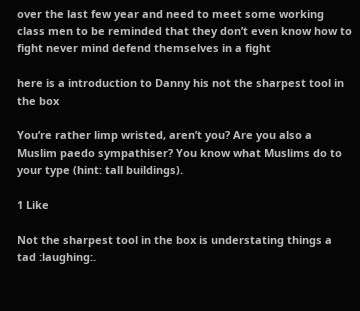over the last few year and need to meet some working class men to be reminded that they don’t even know how to fight never mind defend themselves in a fight

here is a introduction to Danny his not the sharpest tool in the box

You’re rather limp wristed, aren’t you? Are you also a Muslim paedo sympathiser? You know what Muslims do to your type (hint: tall buildings).

1 Like

Not the sharpest tool in the box is understating things a tad :laughing:.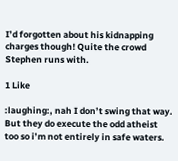I’d forgotten about his kidnapping charges though! Quite the crowd Stephen runs with.

1 Like

:laughing:, nah I don’t swing that way. But they do execute the odd atheist too so i’m not entirely in safe waters.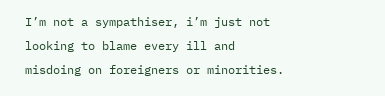I’m not a sympathiser, i’m just not looking to blame every ill and misdoing on foreigners or minorities.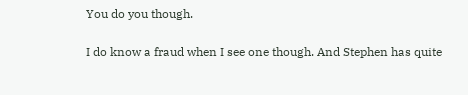You do you though.

I do know a fraud when I see one though. And Stephen has quite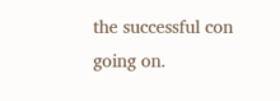the successful con going on.